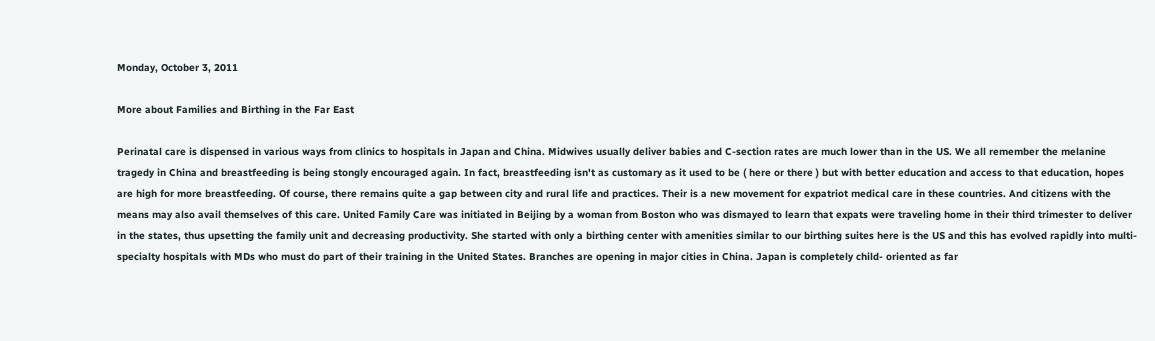Monday, October 3, 2011

More about Families and Birthing in the Far East

Perinatal care is dispensed in various ways from clinics to hospitals in Japan and China. Midwives usually deliver babies and C-section rates are much lower than in the US. We all remember the melanine tragedy in China and breastfeeding is being stongly encouraged again. In fact, breastfeeding isn't as customary as it used to be ( here or there ) but with better education and access to that education, hopes are high for more breastfeeding. Of course, there remains quite a gap between city and rural life and practices. Their is a new movement for expatriot medical care in these countries. And citizens with the means may also avail themselves of this care. United Family Care was initiated in Beijing by a woman from Boston who was dismayed to learn that expats were traveling home in their third trimester to deliver in the states, thus upsetting the family unit and decreasing productivity. She started with only a birthing center with amenities similar to our birthing suites here is the US and this has evolved rapidly into multi-specialty hospitals with MDs who must do part of their training in the United States. Branches are opening in major cities in China. Japan is completely child- oriented as far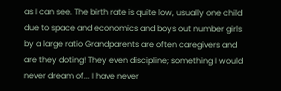as I can see. The birth rate is quite low, usually one child due to space and economics and boys out number girls by a large ratio Grandparents are often caregivers and are they doting! They even discipline; something I would never dream of... I have never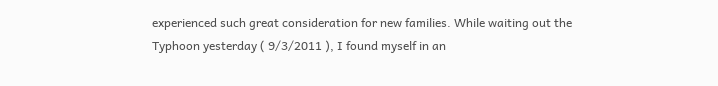experienced such great consideration for new families. While waiting out the Typhoon yesterday ( 9/3/2011 ), I found myself in an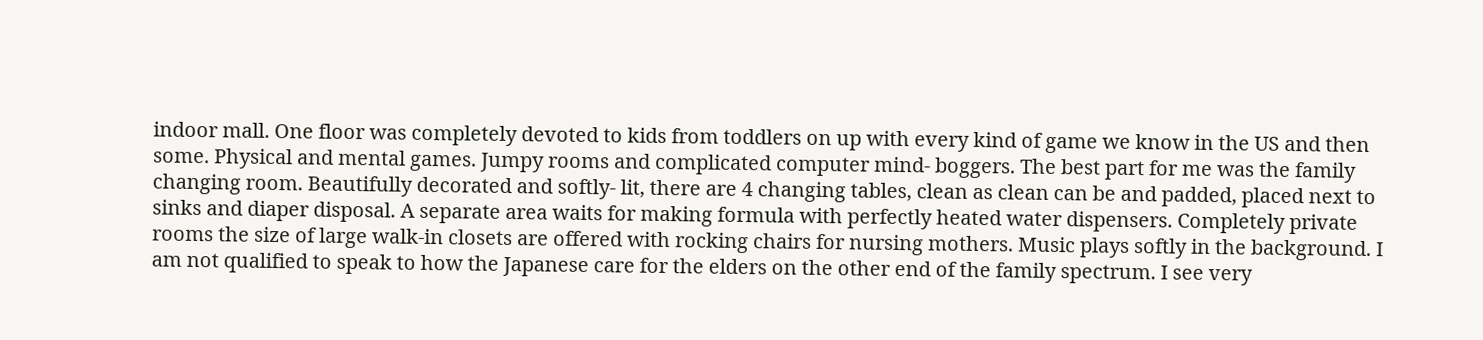indoor mall. One floor was completely devoted to kids from toddlers on up with every kind of game we know in the US and then some. Physical and mental games. Jumpy rooms and complicated computer mind- boggers. The best part for me was the family changing room. Beautifully decorated and softly- lit, there are 4 changing tables, clean as clean can be and padded, placed next to sinks and diaper disposal. A separate area waits for making formula with perfectly heated water dispensers. Completely private rooms the size of large walk-in closets are offered with rocking chairs for nursing mothers. Music plays softly in the background. I am not qualified to speak to how the Japanese care for the elders on the other end of the family spectrum. I see very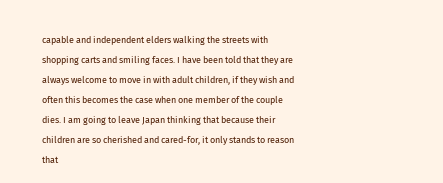capable and independent elders walking the streets with shopping carts and smiling faces. I have been told that they are always welcome to move in with adult children, if they wish and often this becomes the case when one member of the couple dies. I am going to leave Japan thinking that because their children are so cherished and cared-for, it only stands to reason that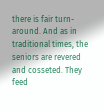there is fair turn-around. And as in traditional times, the seniors are revered and cosseted. They feed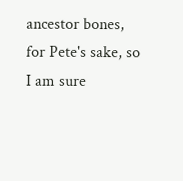ancestor bones, for Pete's sake, so I am sure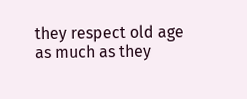they respect old age as much as they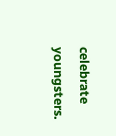celebrate youngsters.